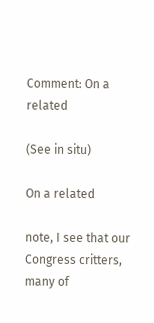Comment: On a related

(See in situ)

On a related

note, I see that our Congress critters, many of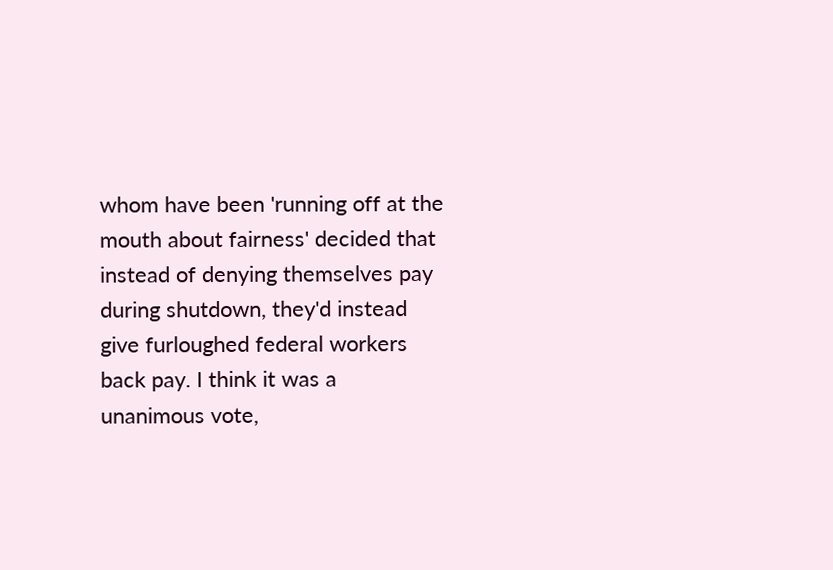whom have been 'running off at the mouth about fairness' decided that instead of denying themselves pay during shutdown, they'd instead give furloughed federal workers back pay. I think it was a unanimous vote,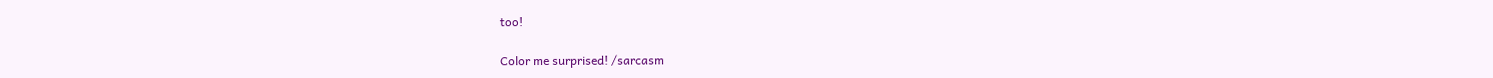too!

Color me surprised! /sarcasm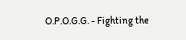O.P.O.G.G. - Fighting the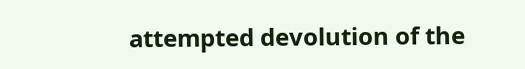attempted devolution of the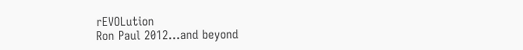rEVOLution
Ron Paul 2012...and beyond